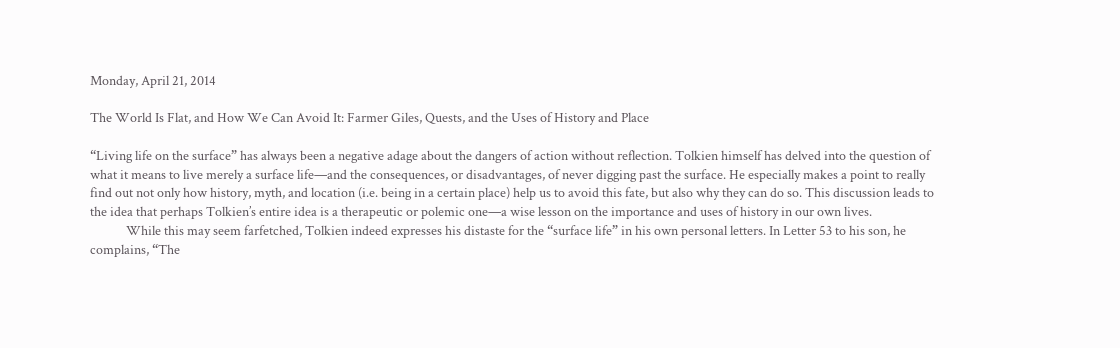Monday, April 21, 2014

The World Is Flat, and How We Can Avoid It: Farmer Giles, Quests, and the Uses of History and Place

“Living life on the surface” has always been a negative adage about the dangers of action without reflection. Tolkien himself has delved into the question of what it means to live merely a surface life—and the consequences, or disadvantages, of never digging past the surface. He especially makes a point to really find out not only how history, myth, and location (i.e. being in a certain place) help us to avoid this fate, but also why they can do so. This discussion leads to the idea that perhaps Tolkien’s entire idea is a therapeutic or polemic one—a wise lesson on the importance and uses of history in our own lives.
            While this may seem farfetched, Tolkien indeed expresses his distaste for the “surface life” in his own personal letters. In Letter 53 to his son, he complains, “The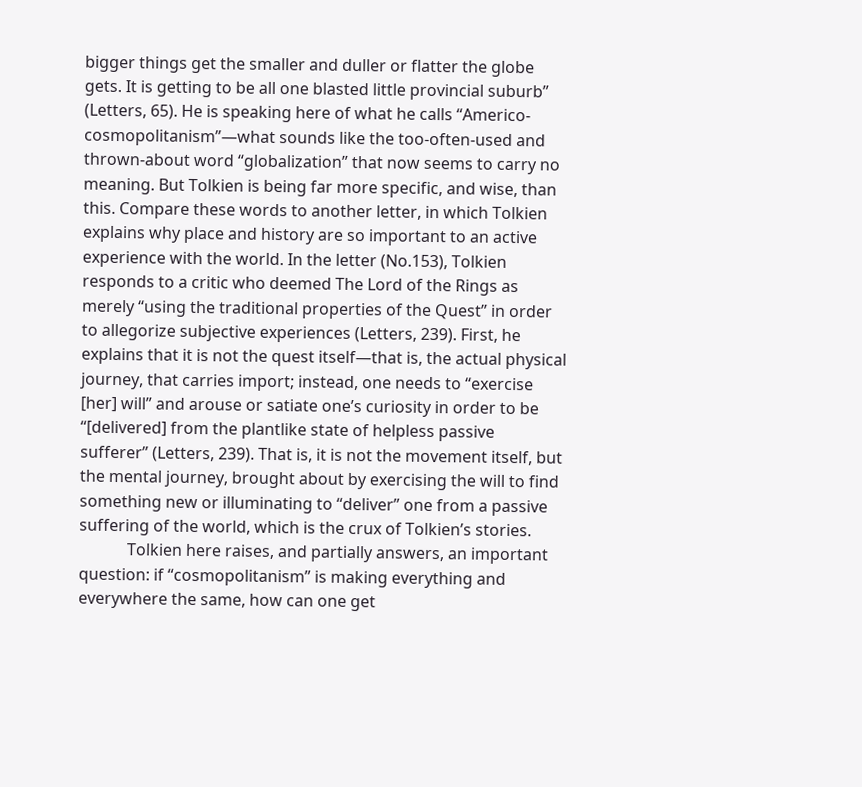bigger things get the smaller and duller or flatter the globe gets. It is getting to be all one blasted little provincial suburb” (Letters, 65). He is speaking here of what he calls “Americo-cosmopolitanism”—what sounds like the too-often-used and thrown-about word “globalization” that now seems to carry no meaning. But Tolkien is being far more specific, and wise, than this. Compare these words to another letter, in which Tolkien explains why place and history are so important to an active experience with the world. In the letter (No.153), Tolkien responds to a critic who deemed The Lord of the Rings as merely “using the traditional properties of the Quest” in order to allegorize subjective experiences (Letters, 239). First, he explains that it is not the quest itself—that is, the actual physical journey, that carries import; instead, one needs to “exercise [her] will” and arouse or satiate one’s curiosity in order to be “[delivered] from the plantlike state of helpless passive sufferer” (Letters, 239). That is, it is not the movement itself, but the mental journey, brought about by exercising the will to find something new or illuminating to “deliver” one from a passive suffering of the world, which is the crux of Tolkien’s stories.
            Tolkien here raises, and partially answers, an important question: if “cosmopolitanism” is making everything and everywhere the same, how can one get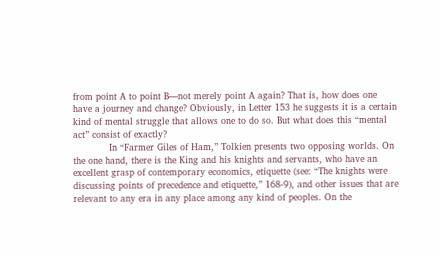from point A to point B—not merely point A again? That is, how does one have a journey and change? Obviously, in Letter 153 he suggests it is a certain kind of mental struggle that allows one to do so. But what does this “mental act” consist of exactly?
            In “Farmer Giles of Ham,” Tolkien presents two opposing worlds. On the one hand, there is the King and his knights and servants, who have an excellent grasp of contemporary economics, etiquette (see: “The knights were discussing points of precedence and etiquette,” 168-9), and other issues that are relevant to any era in any place among any kind of peoples. On the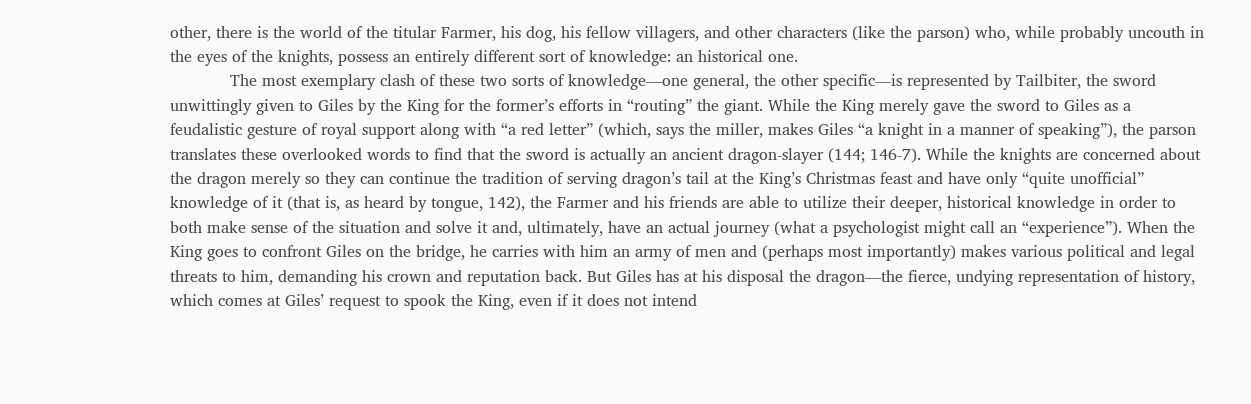other, there is the world of the titular Farmer, his dog, his fellow villagers, and other characters (like the parson) who, while probably uncouth in the eyes of the knights, possess an entirely different sort of knowledge: an historical one.
            The most exemplary clash of these two sorts of knowledge—one general, the other specific—is represented by Tailbiter, the sword unwittingly given to Giles by the King for the former’s efforts in “routing” the giant. While the King merely gave the sword to Giles as a feudalistic gesture of royal support along with “a red letter” (which, says the miller, makes Giles “a knight in a manner of speaking”), the parson translates these overlooked words to find that the sword is actually an ancient dragon-slayer (144; 146-7). While the knights are concerned about the dragon merely so they can continue the tradition of serving dragon’s tail at the King’s Christmas feast and have only “quite unofficial” knowledge of it (that is, as heard by tongue, 142), the Farmer and his friends are able to utilize their deeper, historical knowledge in order to both make sense of the situation and solve it and, ultimately, have an actual journey (what a psychologist might call an “experience”). When the King goes to confront Giles on the bridge, he carries with him an army of men and (perhaps most importantly) makes various political and legal threats to him, demanding his crown and reputation back. But Giles has at his disposal the dragon—the fierce, undying representation of history, which comes at Giles’ request to spook the King, even if it does not intend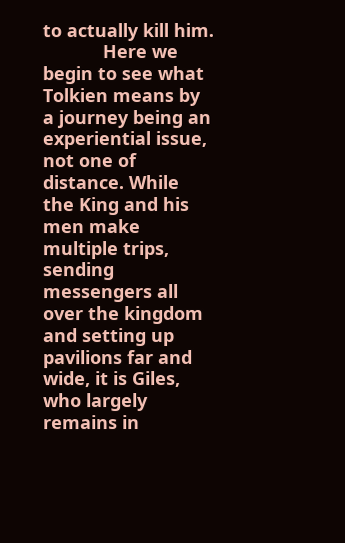to actually kill him.
            Here we begin to see what Tolkien means by a journey being an experiential issue, not one of distance. While the King and his men make multiple trips, sending messengers all over the kingdom and setting up pavilions far and wide, it is Giles, who largely remains in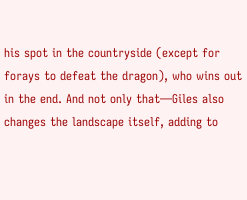his spot in the countryside (except for forays to defeat the dragon), who wins out in the end. And not only that—Giles also changes the landscape itself, adding to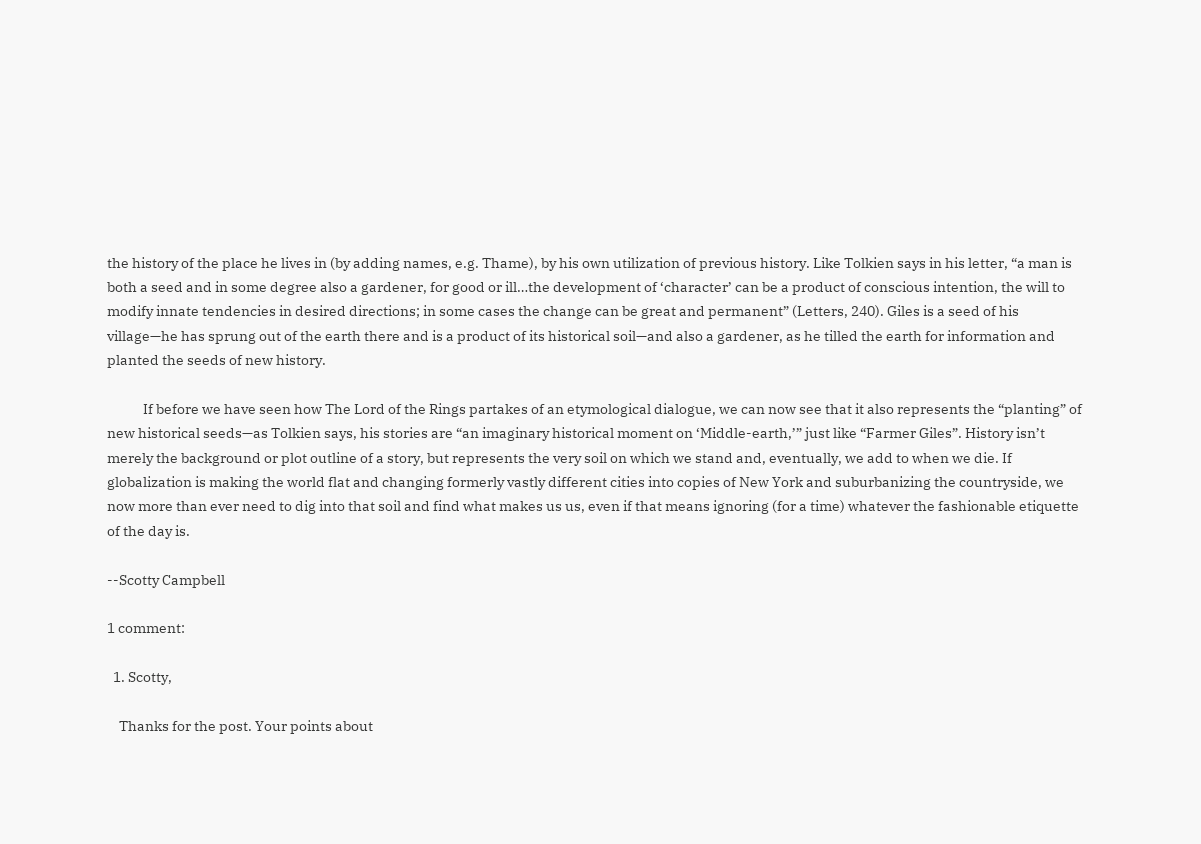the history of the place he lives in (by adding names, e.g. Thame), by his own utilization of previous history. Like Tolkien says in his letter, “a man is both a seed and in some degree also a gardener, for good or ill…the development of ‘character’ can be a product of conscious intention, the will to modify innate tendencies in desired directions; in some cases the change can be great and permanent” (Letters, 240). Giles is a seed of his village—he has sprung out of the earth there and is a product of its historical soil—and also a gardener, as he tilled the earth for information and planted the seeds of new history.

            If before we have seen how The Lord of the Rings partakes of an etymological dialogue, we can now see that it also represents the “planting” of new historical seeds—as Tolkien says, his stories are “an imaginary historical moment on ‘Middle-earth,’” just like “Farmer Giles”. History isn’t merely the background or plot outline of a story, but represents the very soil on which we stand and, eventually, we add to when we die. If globalization is making the world flat and changing formerly vastly different cities into copies of New York and suburbanizing the countryside, we now more than ever need to dig into that soil and find what makes us us, even if that means ignoring (for a time) whatever the fashionable etiquette of the day is.

--Scotty Campbell

1 comment:

  1. Scotty,

    Thanks for the post. Your points about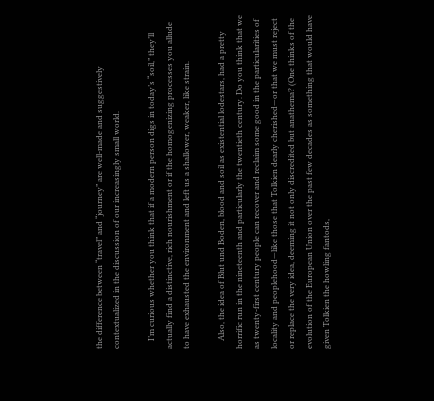the difference between “travel” and “journey” are well-made and suggestively contextualized in the discussion of our increasingly small world.

    I’m curious whether you think that if a modern person digs in today’s “soil,” they’ll actually find a distinctive, rich nourishment or if the homogenizing processes you allude to have exhausted the environment and left us a shallower, weaker, like strain.

    Also, the idea of Blut und Boden, blood and soil as existential lodestars, had a pretty horrific run in the nineteenth and particularly the twentieth century. Do you think that we as twenty-first century people can recover and reclaim some good in the particularities of locality and peoplehood—like those that Tolkien dearly cherished—or that we must reject or replace the very idea, deeming it not only discredited but anathema? (One thinks of the evolution of the European Union over the past few decades as something that would have given Tolkien the howling fantods,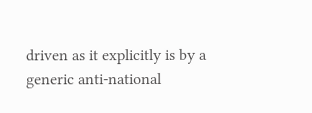driven as it explicitly is by a generic anti-national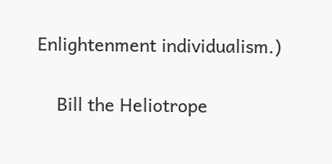Enlightenment individualism.)

    Bill the Heliotrope